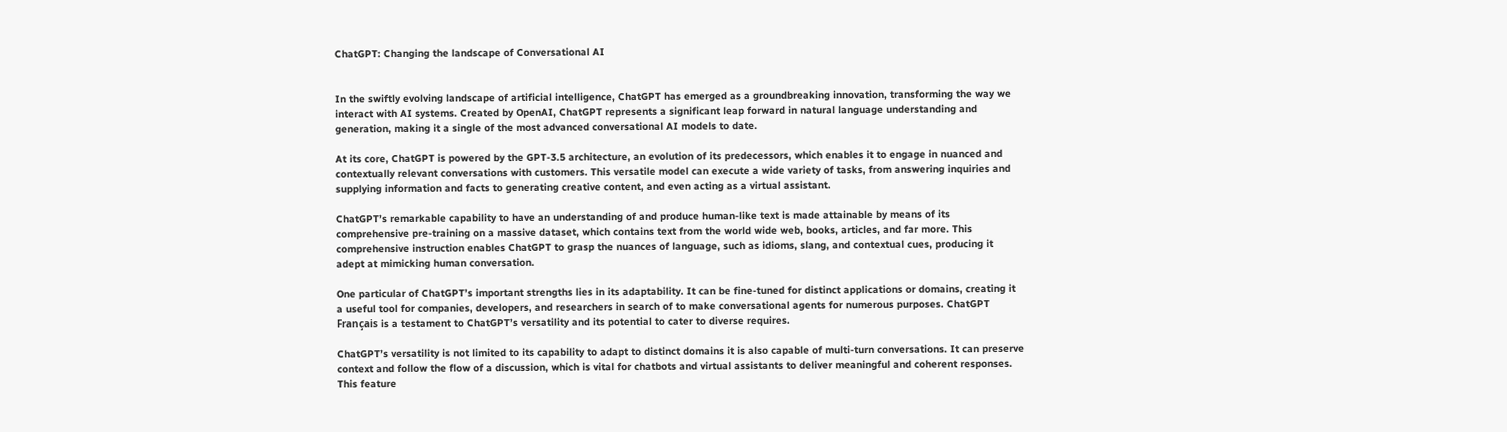ChatGPT: Changing the landscape of Conversational AI


In the swiftly evolving landscape of artificial intelligence, ChatGPT has emerged as a groundbreaking innovation, transforming the way we interact with AI systems. Created by OpenAI, ChatGPT represents a significant leap forward in natural language understanding and generation, making it a single of the most advanced conversational AI models to date.

At its core, ChatGPT is powered by the GPT-3.5 architecture, an evolution of its predecessors, which enables it to engage in nuanced and contextually relevant conversations with customers. This versatile model can execute a wide variety of tasks, from answering inquiries and supplying information and facts to generating creative content, and even acting as a virtual assistant.

ChatGPT’s remarkable capability to have an understanding of and produce human-like text is made attainable by means of its comprehensive pre-training on a massive dataset, which contains text from the world wide web, books, articles, and far more. This comprehensive instruction enables ChatGPT to grasp the nuances of language, such as idioms, slang, and contextual cues, producing it adept at mimicking human conversation.

One particular of ChatGPT’s important strengths lies in its adaptability. It can be fine-tuned for distinct applications or domains, creating it a useful tool for companies, developers, and researchers in search of to make conversational agents for numerous purposes. ChatGPT Français is a testament to ChatGPT’s versatility and its potential to cater to diverse requires.

ChatGPT’s versatility is not limited to its capability to adapt to distinct domains it is also capable of multi-turn conversations. It can preserve context and follow the flow of a discussion, which is vital for chatbots and virtual assistants to deliver meaningful and coherent responses. This feature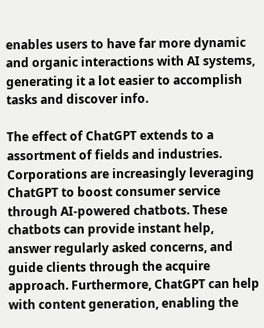enables users to have far more dynamic and organic interactions with AI systems, generating it a lot easier to accomplish tasks and discover info.

The effect of ChatGPT extends to a assortment of fields and industries. Corporations are increasingly leveraging ChatGPT to boost consumer service through AI-powered chatbots. These chatbots can provide instant help, answer regularly asked concerns, and guide clients through the acquire approach. Furthermore, ChatGPT can help with content generation, enabling the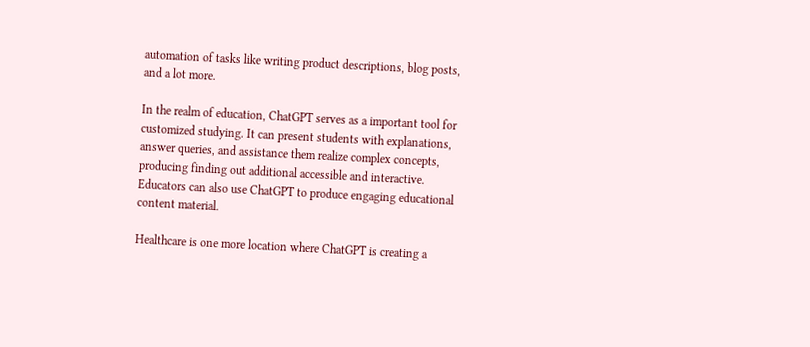automation of tasks like writing product descriptions, blog posts, and a lot more.

In the realm of education, ChatGPT serves as a important tool for customized studying. It can present students with explanations, answer queries, and assistance them realize complex concepts, producing finding out additional accessible and interactive. Educators can also use ChatGPT to produce engaging educational content material.

Healthcare is one more location where ChatGPT is creating a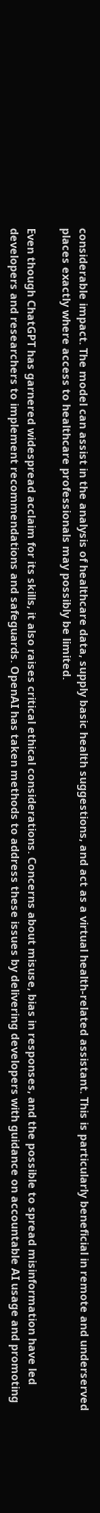considerable impact. The model can assist in the analysis of healthcare data, supply basic health suggestions, and act as a virtual health-related assistant. This is particularly beneficial in remote and underserved places exactly where access to healthcare professionals may possibly be limited.

Even though ChatGPT has garnered widespread acclaim for its skills, it also raises critical ethical considerations. Concerns about misuse, bias in responses, and the possible to spread misinformation have led developers and researchers to implement recommendations and safeguards. OpenAI has taken methods to address these issues by delivering developers with guidance on accountable AI usage and promoting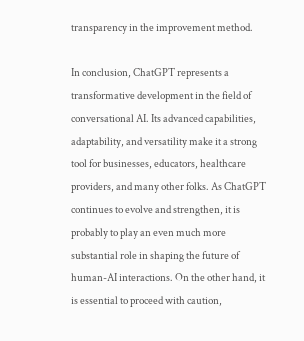transparency in the improvement method.

In conclusion, ChatGPT represents a transformative development in the field of conversational AI. Its advanced capabilities, adaptability, and versatility make it a strong tool for businesses, educators, healthcare providers, and many other folks. As ChatGPT continues to evolve and strengthen, it is probably to play an even much more substantial role in shaping the future of human-AI interactions. On the other hand, it is essential to proceed with caution,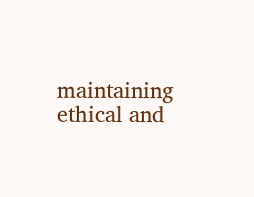maintaining ethical and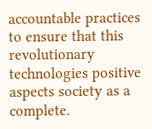accountable practices to ensure that this revolutionary technologies positive aspects society as a complete.